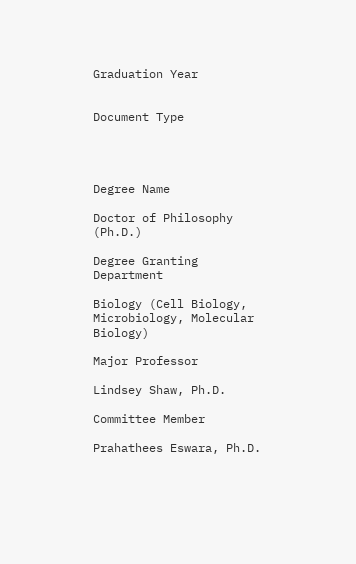Graduation Year


Document Type




Degree Name

Doctor of Philosophy (Ph.D.)

Degree Granting Department

Biology (Cell Biology, Microbiology, Molecular Biology)

Major Professor

Lindsey Shaw, Ph.D.

Committee Member

Prahathees Eswara, Ph.D.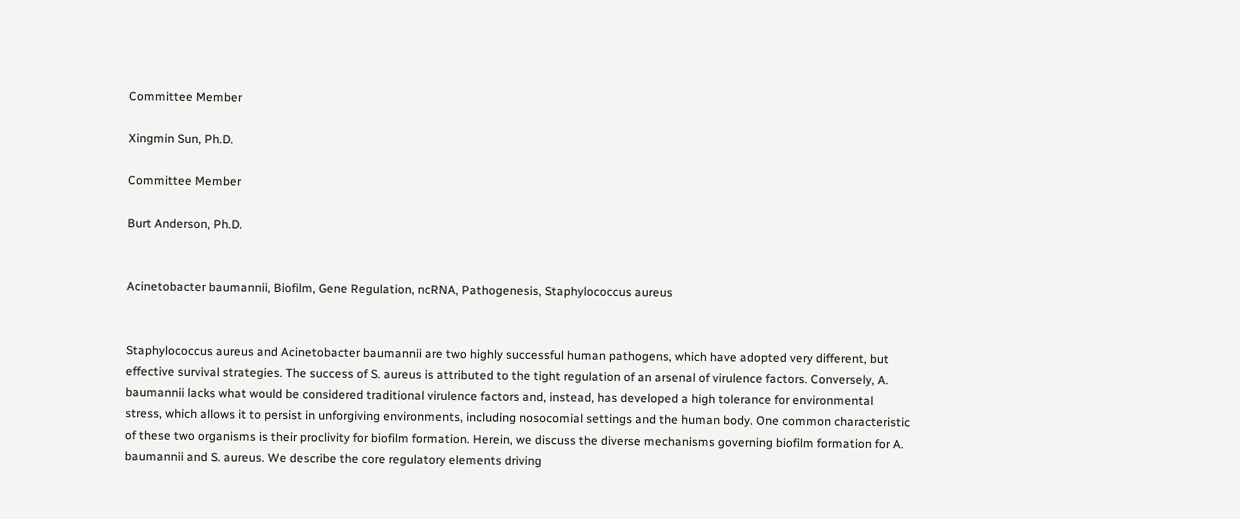Committee Member

Xingmin Sun, Ph.D.

Committee Member

Burt Anderson, Ph.D.


Acinetobacter baumannii, Biofilm, Gene Regulation, ncRNA, Pathogenesis, Staphylococcus aureus


Staphylococcus aureus and Acinetobacter baumannii are two highly successful human pathogens, which have adopted very different, but effective survival strategies. The success of S. aureus is attributed to the tight regulation of an arsenal of virulence factors. Conversely, A. baumannii lacks what would be considered traditional virulence factors and, instead, has developed a high tolerance for environmental stress, which allows it to persist in unforgiving environments, including nosocomial settings and the human body. One common characteristic of these two organisms is their proclivity for biofilm formation. Herein, we discuss the diverse mechanisms governing biofilm formation for A. baumannii and S. aureus. We describe the core regulatory elements driving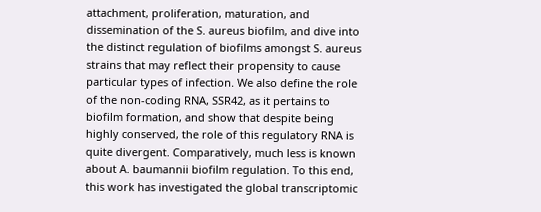attachment, proliferation, maturation, and dissemination of the S. aureus biofilm, and dive into the distinct regulation of biofilms amongst S. aureus strains that may reflect their propensity to cause particular types of infection. We also define the role of the non-coding RNA, SSR42, as it pertains to biofilm formation, and show that despite being highly conserved, the role of this regulatory RNA is quite divergent. Comparatively, much less is known about A. baumannii biofilm regulation. To this end, this work has investigated the global transcriptomic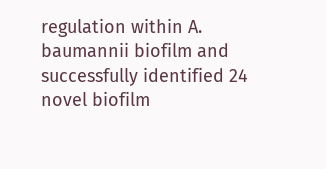regulation within A. baumannii biofilm and successfully identified 24 novel biofilm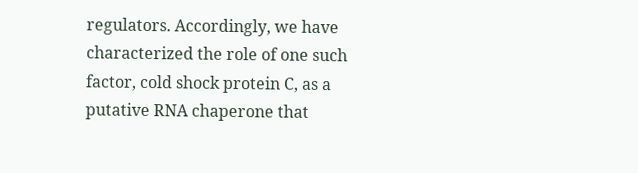regulators. Accordingly, we have characterized the role of one such factor, cold shock protein C, as a putative RNA chaperone that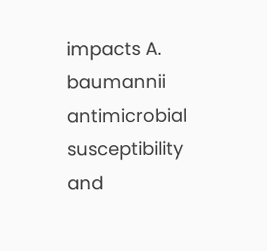impacts A. baumannii antimicrobial susceptibility and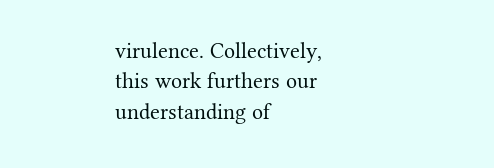virulence. Collectively, this work furthers our understanding of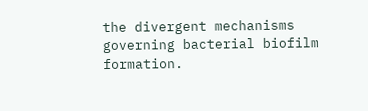the divergent mechanisms governing bacterial biofilm formation.